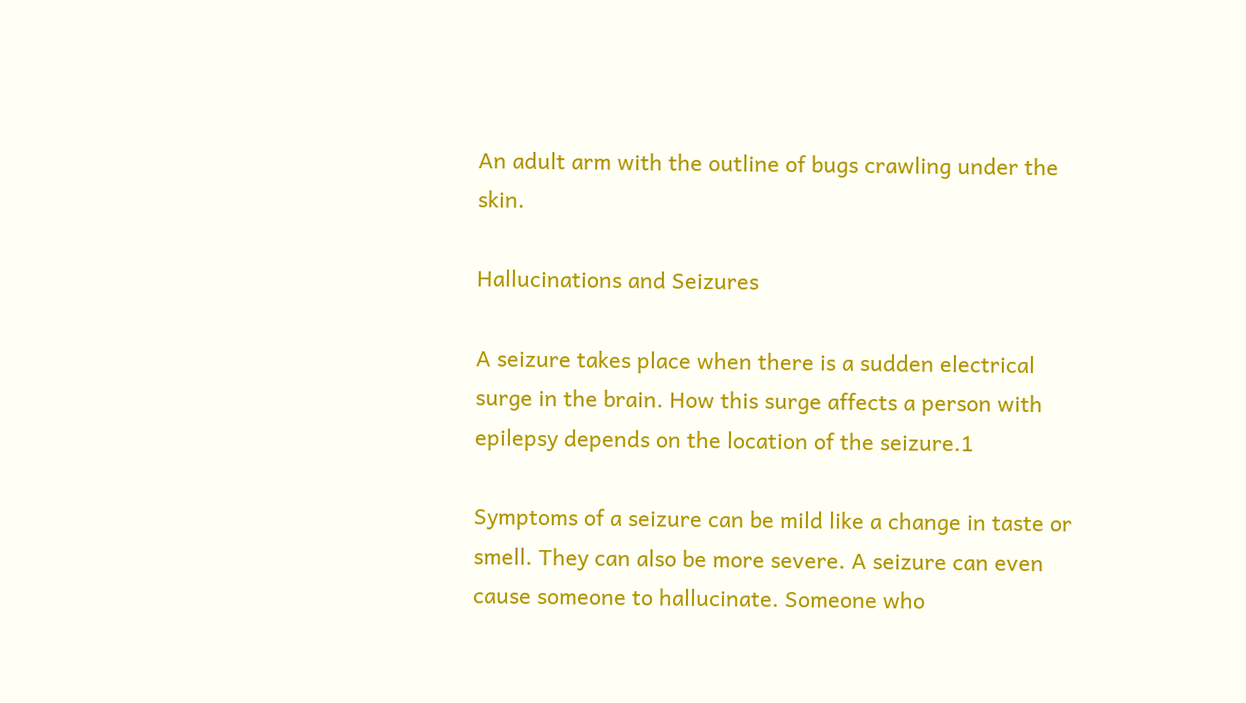An adult arm with the outline of bugs crawling under the skin.

Hallucinations and Seizures

A seizure takes place when there is a sudden electrical surge in the brain. How this surge affects a person with epilepsy depends on the location of the seizure.1

Symptoms of a seizure can be mild like a change in taste or smell. They can also be more severe. A seizure can even cause someone to hallucinate. Someone who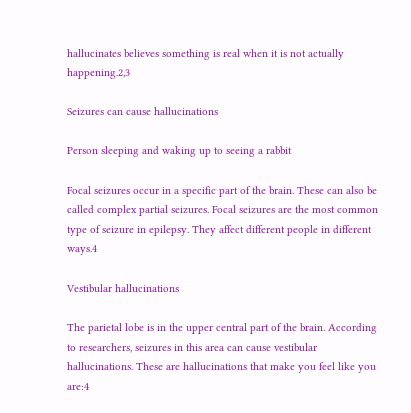hallucinates believes something is real when it is not actually happening.2,3

Seizures can cause hallucinations

Person sleeping and waking up to seeing a rabbit

Focal seizures occur in a specific part of the brain. These can also be called complex partial seizures. Focal seizures are the most common type of seizure in epilepsy. They affect different people in different ways.4

Vestibular hallucinations

The parietal lobe is in the upper central part of the brain. According to researchers, seizures in this area can cause vestibular hallucinations. These are hallucinations that make you feel like you are:4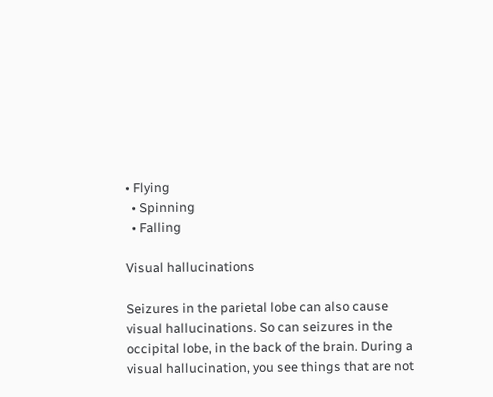• Flying
  • Spinning
  • Falling

Visual hallucinations

Seizures in the parietal lobe can also cause visual hallucinations. So can seizures in the occipital lobe, in the back of the brain. During a visual hallucination, you see things that are not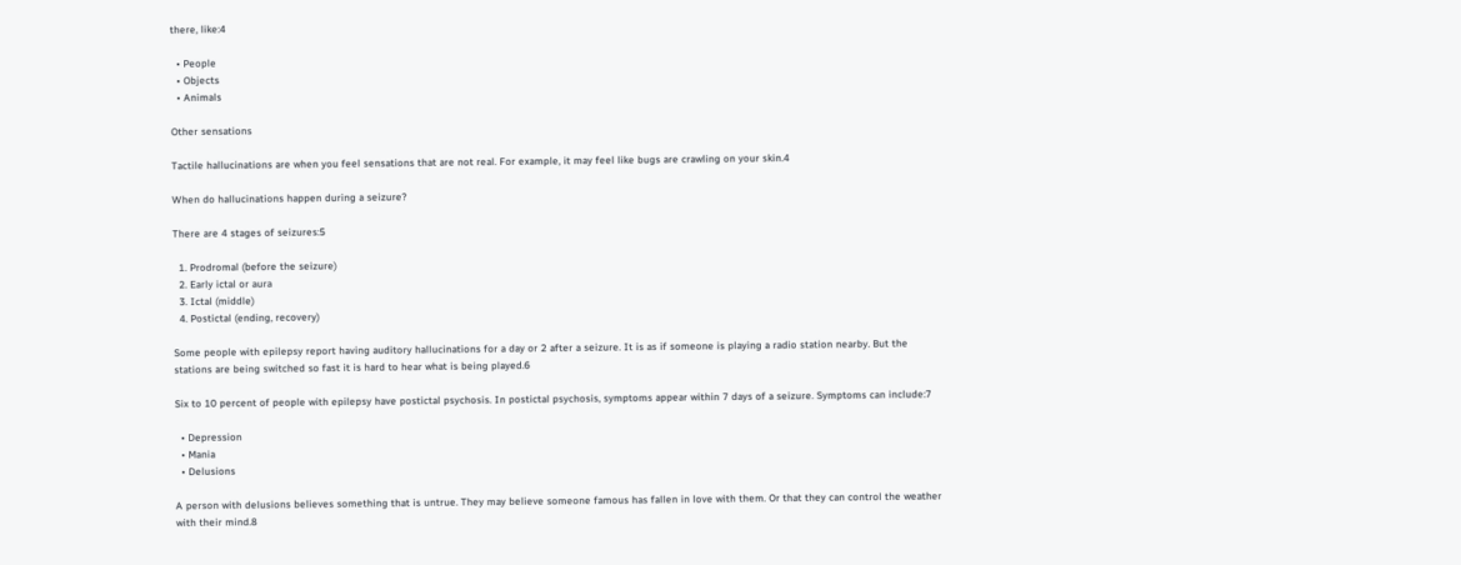there, like:4

  • People
  • Objects
  • Animals

Other sensations

Tactile hallucinations are when you feel sensations that are not real. For example, it may feel like bugs are crawling on your skin.4

When do hallucinations happen during a seizure?

There are 4 stages of seizures:5

  1. Prodromal (before the seizure)
  2. Early ictal or aura
  3. Ictal (middle)
  4. Postictal (ending, recovery)

Some people with epilepsy report having auditory hallucinations for a day or 2 after a seizure. It is as if someone is playing a radio station nearby. But the stations are being switched so fast it is hard to hear what is being played.6

Six to 10 percent of people with epilepsy have postictal psychosis. In postictal psychosis, symptoms appear within 7 days of a seizure. Symptoms can include:7

  • Depression
  • Mania
  • Delusions

A person with delusions believes something that is untrue. They may believe someone famous has fallen in love with them. Or that they can control the weather with their mind.8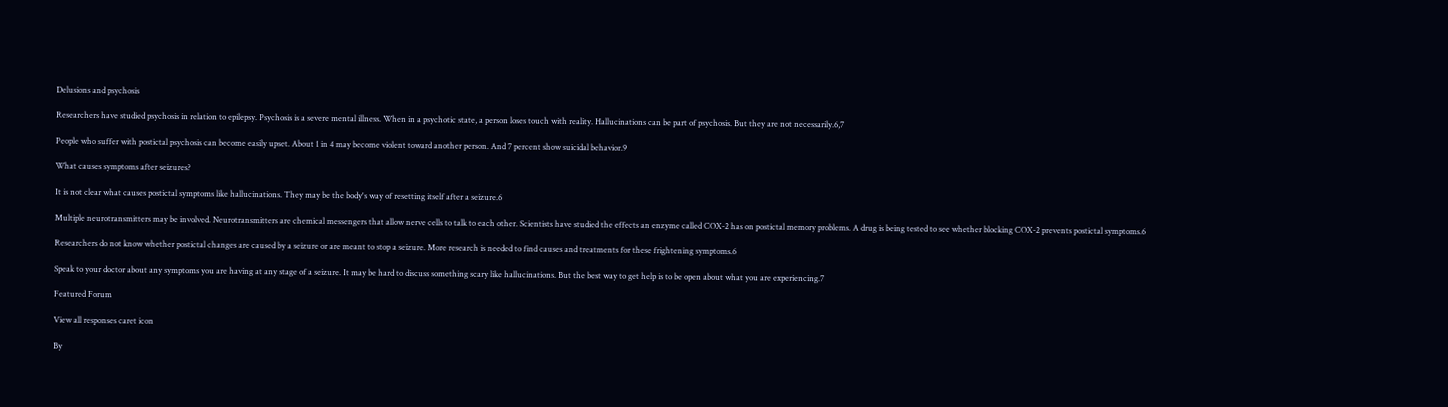Delusions and psychosis

Researchers have studied psychosis in relation to epilepsy. Psychosis is a severe mental illness. When in a psychotic state, a person loses touch with reality. Hallucinations can be part of psychosis. But they are not necessarily.6,7

People who suffer with postictal psychosis can become easily upset. About 1 in 4 may become violent toward another person. And 7 percent show suicidal behavior.9

What causes symptoms after seizures?

It is not clear what causes postictal symptoms like hallucinations. They may be the body's way of resetting itself after a seizure.6

Multiple neurotransmitters may be involved. Neurotransmitters are chemical messengers that allow nerve cells to talk to each other. Scientists have studied the effects an enzyme called COX-2 has on postictal memory problems. A drug is being tested to see whether blocking COX-2 prevents postictal symptoms.6

Researchers do not know whether postictal changes are caused by a seizure or are meant to stop a seizure. More research is needed to find causes and treatments for these frightening symptoms.6

Speak to your doctor about any symptoms you are having at any stage of a seizure. It may be hard to discuss something scary like hallucinations. But the best way to get help is to be open about what you are experiencing.7

Featured Forum

View all responses caret icon

By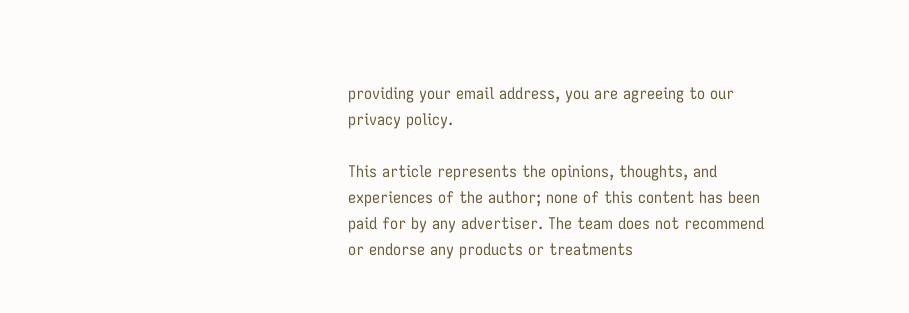providing your email address, you are agreeing to our privacy policy.

This article represents the opinions, thoughts, and experiences of the author; none of this content has been paid for by any advertiser. The team does not recommend or endorse any products or treatments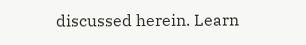discussed herein. Learn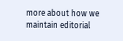more about how we maintain editorial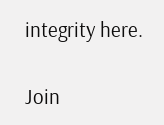integrity here.

Join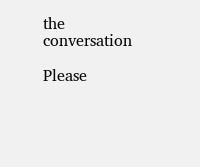the conversation

Please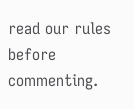read our rules before commenting.